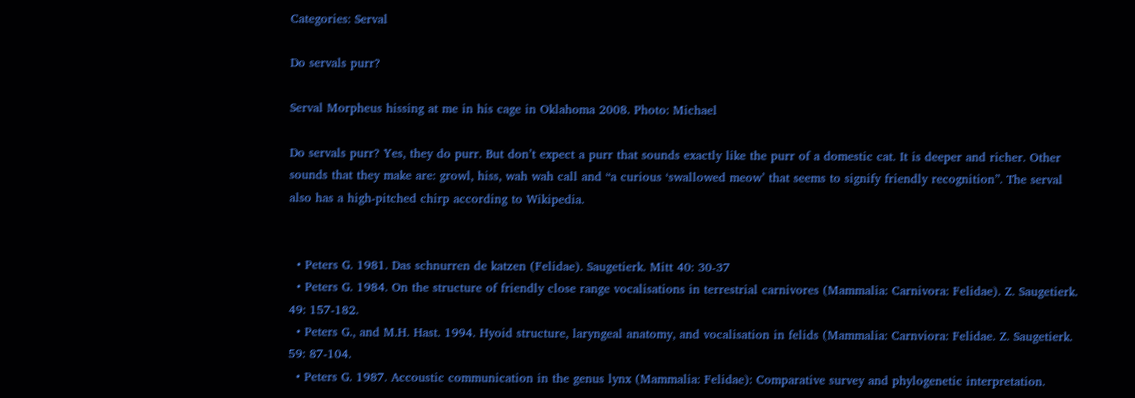Categories: Serval

Do servals purr?

Serval Morpheus hissing at me in his cage in Oklahoma 2008. Photo: Michael

Do servals purr? Yes, they do purr. But don’t expect a purr that sounds exactly like the purr of a domestic cat. It is deeper and richer. Other sounds that they make are: growl, hiss, wah wah call and “a curious ‘swallowed meow’ that seems to signify friendly recognition”. The serval also has a high-pitched chirp according to Wikipedia.


  • Peters G. 1981. Das schnurren de katzen (Felidae). Saugetierk. Mitt 40: 30-37
  • Peters G. 1984. On the structure of friendly close range vocalisations in terrestrial carnivores (Mammalia: Carnivora: Felidae). Z. Saugetierk. 49: 157-182.
  • Peters G., and M.H. Hast. 1994. Hyoid structure, laryngeal anatomy, and vocalisation in felids (Mammalia: Carnviora: Felidae. Z. Saugetierk. 59: 87-104.
  • Peters G. 1987. Accoustic communication in the genus lynx (Mammalia: Felidae): Comparative survey and phylogenetic interpretation.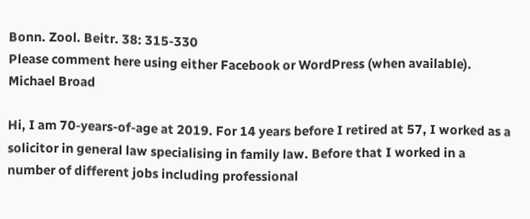Bonn. Zool. Beitr. 38: 315-330
Please comment here using either Facebook or WordPress (when available).
Michael Broad

Hi, I am 70-years-of-age at 2019. For 14 years before I retired at 57, I worked as a solicitor in general law specialising in family law. Before that I worked in a number of different jobs including professional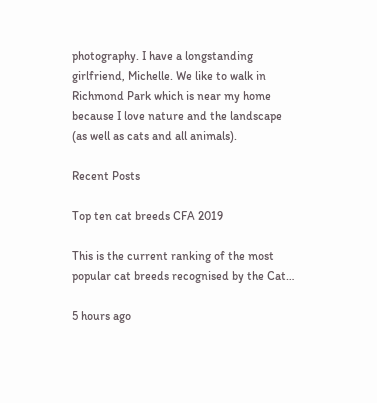photography. I have a longstanding girlfriend, Michelle. We like to walk in Richmond Park which is near my home because I love nature and the landscape (as well as cats and all animals).

Recent Posts

Top ten cat breeds CFA 2019

This is the current ranking of the most popular cat breeds recognised by the Cat…

5 hours ago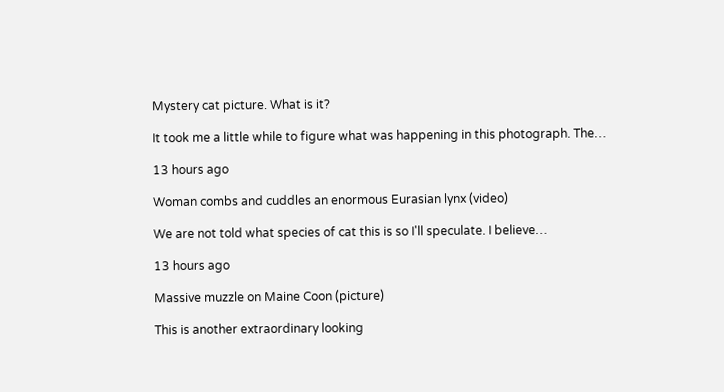Mystery cat picture. What is it?

It took me a little while to figure what was happening in this photograph. The…

13 hours ago

Woman combs and cuddles an enormous Eurasian lynx (video)

We are not told what species of cat this is so I'll speculate. I believe…

13 hours ago

Massive muzzle on Maine Coon (picture)

This is another extraordinary looking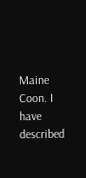Maine Coon. I have described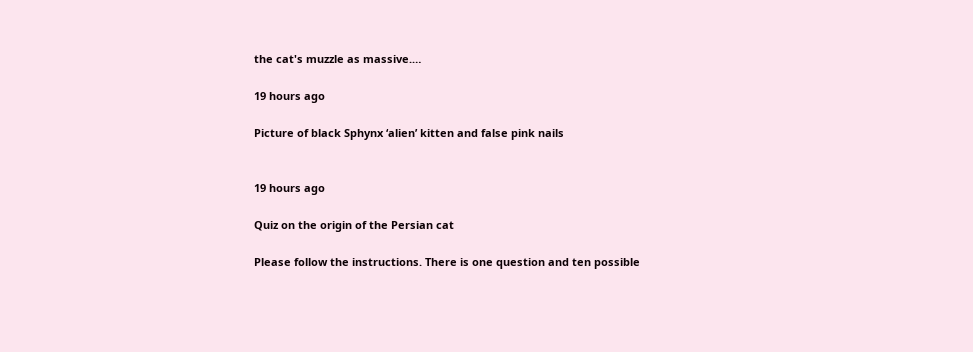the cat's muzzle as massive.…

19 hours ago

Picture of black Sphynx ‘alien’ kitten and false pink nails


19 hours ago

Quiz on the origin of the Persian cat

Please follow the instructions. There is one question and ten possible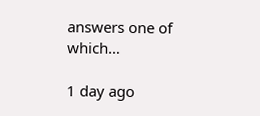answers one of which…

1 day ago